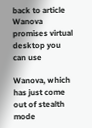back to article Wanova promises virtual desktop you can use

Wanova, which has just come out of stealth mode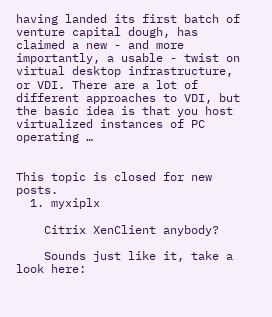having landed its first batch of venture capital dough, has claimed a new - and more importantly, a usable - twist on virtual desktop infrastructure, or VDI. There are a lot of different approaches to VDI, but the basic idea is that you host virtualized instances of PC operating …


This topic is closed for new posts.
  1. myxiplx

    Citrix XenClient anybody?

    Sounds just like it, take a look here: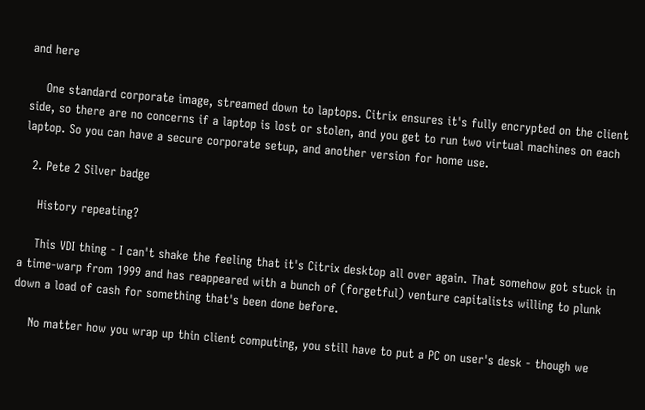and here

    One standard corporate image, streamed down to laptops. Citrix ensures it's fully encrypted on the client side, so there are no concerns if a laptop is lost or stolen, and you get to run two virtual machines on each laptop. So you can have a secure corporate setup, and another version for home use.

  2. Pete 2 Silver badge

    History repeating?

    This VDI thing - I can't shake the feeling that it's Citrix desktop all over again. That somehow got stuck in a time-warp from 1999 and has reappeared with a bunch of (forgetful) venture capitalists willing to plunk down a load of cash for something that's been done before.

    No matter how you wrap up thin client computing, you still have to put a PC on user's desk - though we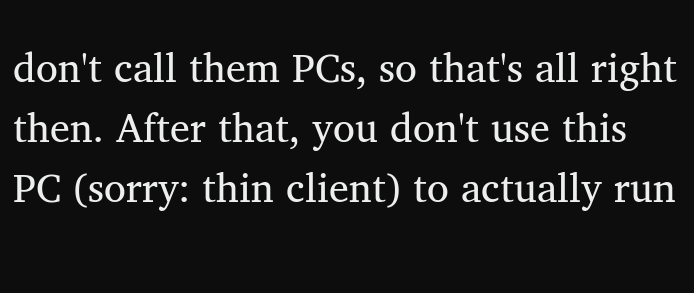don't call them PCs, so that's all right then. After that, you don't use this PC (sorry: thin client) to actually run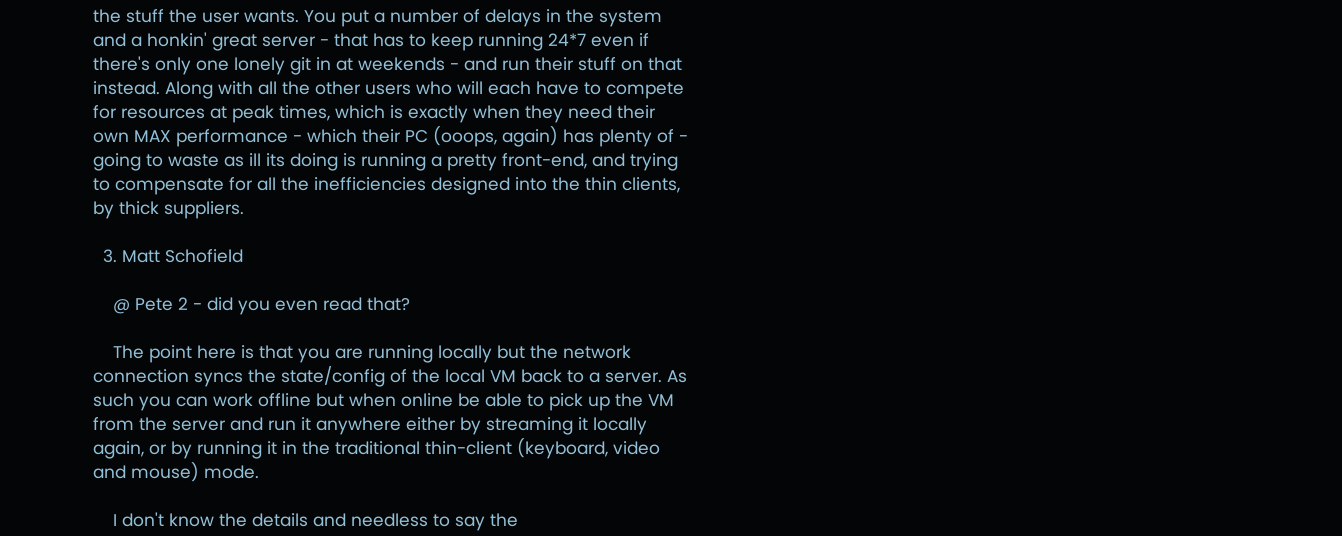the stuff the user wants. You put a number of delays in the system and a honkin' great server - that has to keep running 24*7 even if there's only one lonely git in at weekends - and run their stuff on that instead. Along with all the other users who will each have to compete for resources at peak times, which is exactly when they need their own MAX performance - which their PC (ooops, again) has plenty of - going to waste as ill its doing is running a pretty front-end, and trying to compensate for all the inefficiencies designed into the thin clients, by thick suppliers.

  3. Matt Schofield

    @ Pete 2 - did you even read that?

    The point here is that you are running locally but the network connection syncs the state/config of the local VM back to a server. As such you can work offline but when online be able to pick up the VM from the server and run it anywhere either by streaming it locally again, or by running it in the traditional thin-client (keyboard, video and mouse) mode.

    I don't know the details and needless to say the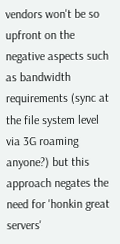vendors won't be so upfront on the negative aspects such as bandwidth requirements (sync at the file system level via 3G roaming anyone?) but this approach negates the need for 'honkin great servers'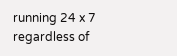running 24 x 7 regardless of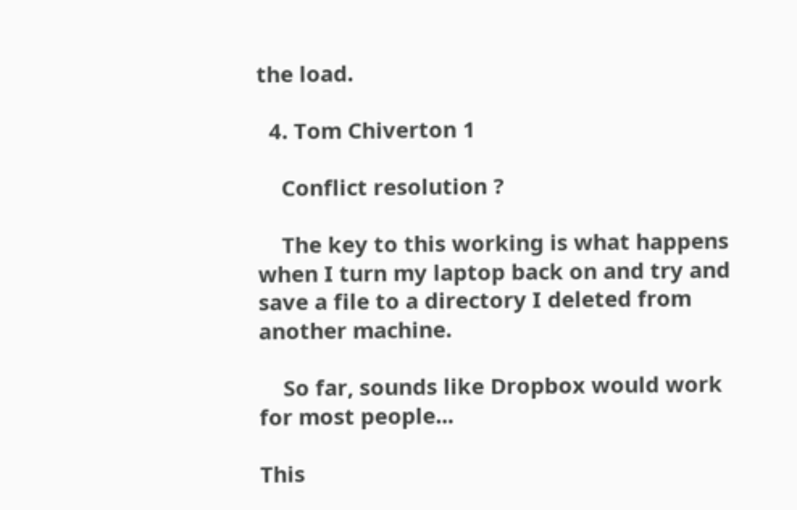the load.

  4. Tom Chiverton 1

    Conflict resolution ?

    The key to this working is what happens when I turn my laptop back on and try and save a file to a directory I deleted from another machine.

    So far, sounds like Dropbox would work for most people...

This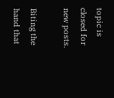topic is closed for new posts.

Biting the hand that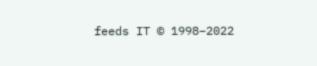feeds IT © 1998–2022